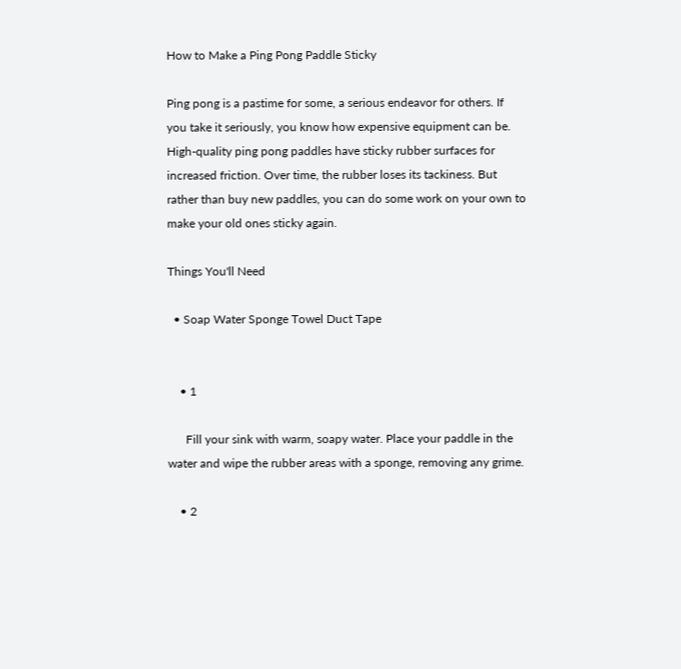How to Make a Ping Pong Paddle Sticky

Ping pong is a pastime for some, a serious endeavor for others. If you take it seriously, you know how expensive equipment can be. High-quality ping pong paddles have sticky rubber surfaces for increased friction. Over time, the rubber loses its tackiness. But rather than buy new paddles, you can do some work on your own to make your old ones sticky again.

Things You'll Need

  • Soap Water Sponge Towel Duct Tape


    • 1

      Fill your sink with warm, soapy water. Place your paddle in the water and wipe the rubber areas with a sponge, removing any grime.

    • 2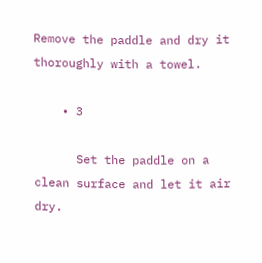Remove the paddle and dry it thoroughly with a towel.

    • 3

      Set the paddle on a clean surface and let it air dry.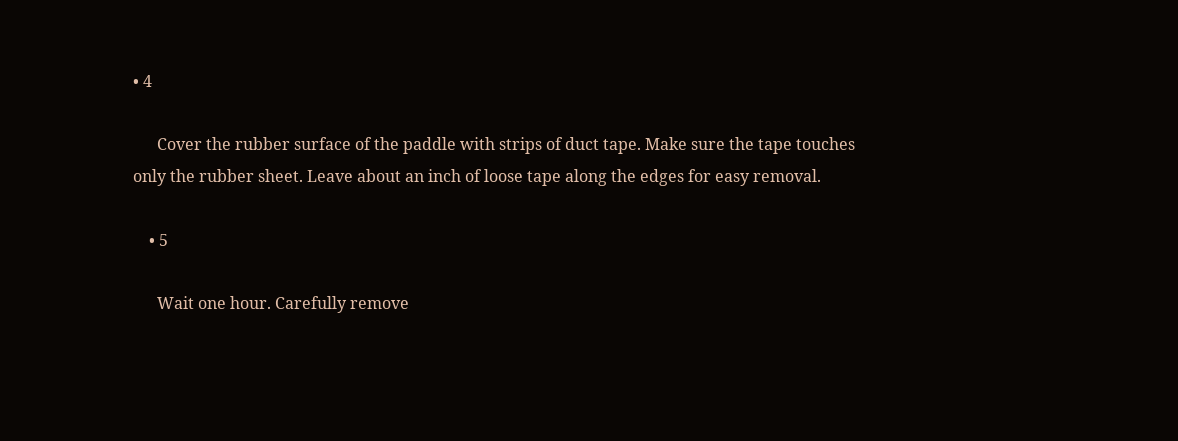• 4

      Cover the rubber surface of the paddle with strips of duct tape. Make sure the tape touches only the rubber sheet. Leave about an inch of loose tape along the edges for easy removal.

    • 5

      Wait one hour. Carefully remove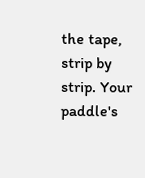the tape, strip by strip. Your paddle's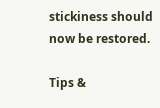stickiness should now be restored.

Tips &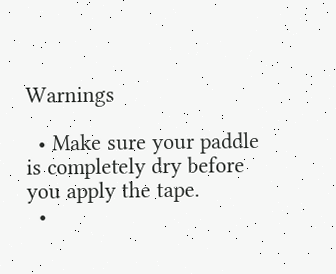Warnings

  • Make sure your paddle is completely dry before you apply the tape.
  •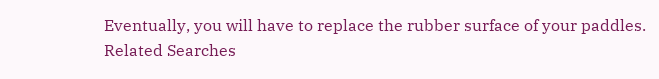Eventually, you will have to replace the rubber surface of your paddles.
Related Searches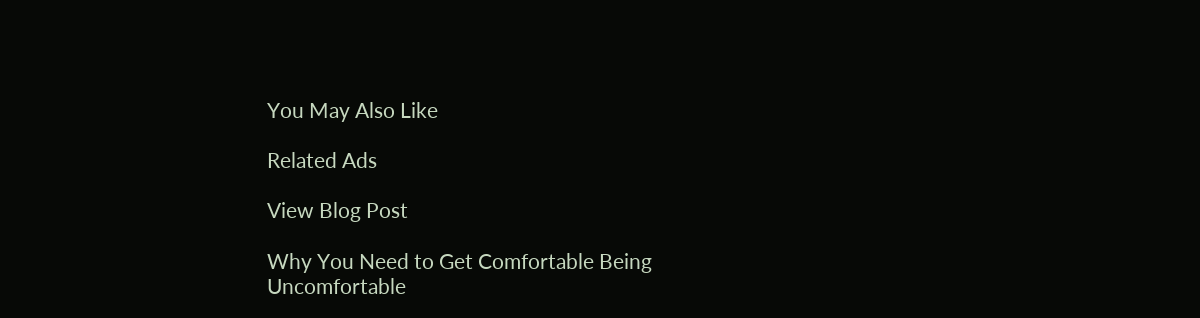You May Also Like

Related Ads

View Blog Post

Why You Need to Get Comfortable Being Uncomfortable